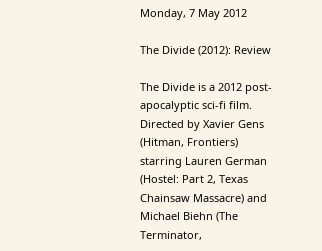Monday, 7 May 2012

The Divide (2012): Review

The Divide is a 2012 post-apocalyptic sci-fi film. Directed by Xavier Gens (Hitman, Frontiers) starring Lauren German (Hostel: Part 2, Texas Chainsaw Massacre) and Michael Biehn (The Terminator,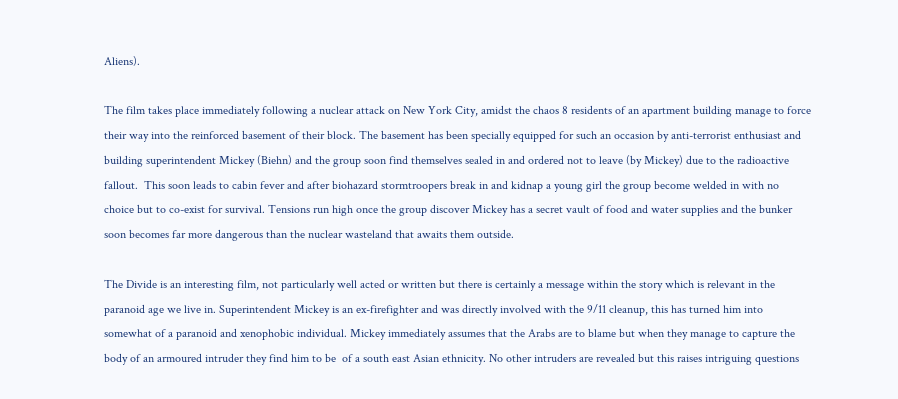Aliens).

The film takes place immediately following a nuclear attack on New York City, amidst the chaos 8 residents of an apartment building manage to force their way into the reinforced basement of their block. The basement has been specially equipped for such an occasion by anti-terrorist enthusiast and building superintendent Mickey (Biehn) and the group soon find themselves sealed in and ordered not to leave (by Mickey) due to the radioactive fallout.  This soon leads to cabin fever and after biohazard stormtroopers break in and kidnap a young girl the group become welded in with no choice but to co-exist for survival. Tensions run high once the group discover Mickey has a secret vault of food and water supplies and the bunker soon becomes far more dangerous than the nuclear wasteland that awaits them outside.

The Divide is an interesting film, not particularly well acted or written but there is certainly a message within the story which is relevant in the paranoid age we live in. Superintendent Mickey is an ex-firefighter and was directly involved with the 9/11 cleanup, this has turned him into somewhat of a paranoid and xenophobic individual. Mickey immediately assumes that the Arabs are to blame but when they manage to capture the body of an armoured intruder they find him to be  of a south east Asian ethnicity. No other intruders are revealed but this raises intriguing questions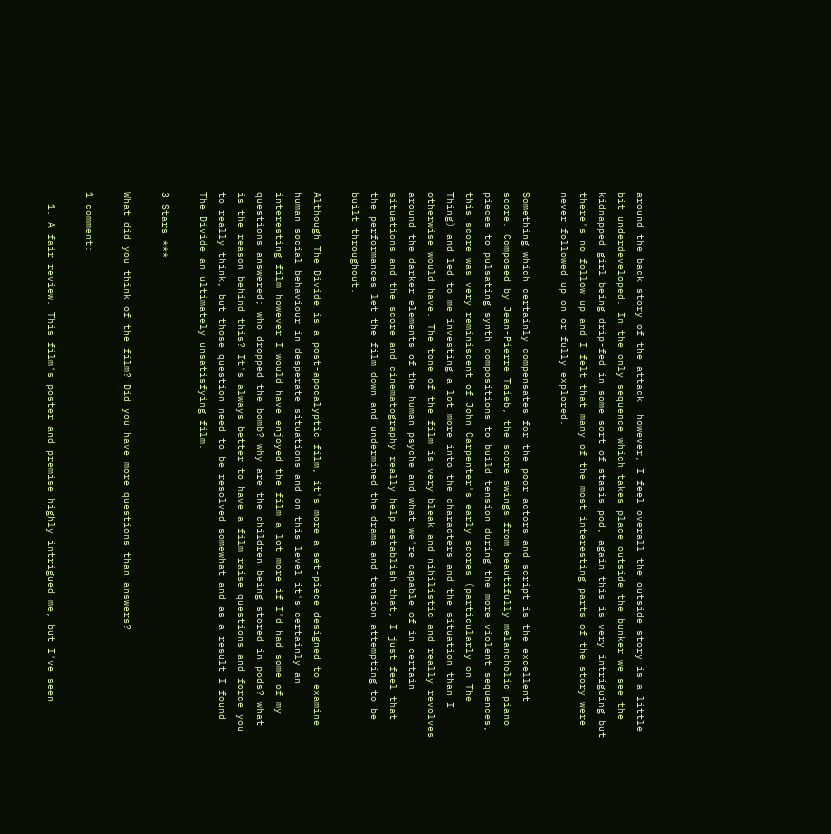around the back story of the attack  however, I feel overall the outside story is a little bit underdeveloped. In the only sequence which takes place outside the bunker we see the kidnapped girl being drip-fed in some sort of stasis pod, again this is very intriguing but there's no follow up and I felt that many of the most interesting parts of the story were never followed up on or fully explored.

Something which certainly compensates for the poor actors and script is the excellent score. Composed by Jean-Pierre Taieb, the score swings from beautifully melancholic piano pieces to pulsating synth compositions to build tension during the more violent sequences, this score was very reminiscent of John Carpenter's early scores (particularly on The Thing) and led to me investing a lot more into the characters and the situation than I otherwise would have. The tone of the film is very bleak and nihilistic and really revolves around the darker elements of the human psyche and what we're capable of in certain situations and the score and cinematography really help establish that, I just feel that the performances let the film down and undermined the drama and tension attempting to be built throughout.

Although The Divide is a post-apocalyptic film, it's more a set-piece designed to examine human social behaviour in desperate situations and on this level it's certainly an interesting film however I would have enjoyed the film a lot more if I'd had some of my questions answered; who dropped the bomb? why are the children being stored in pods? what is the reason behind this? It's always better to have a film raise questions and force you to really think, but those question need to be resolved somewhat and as a result I found The Divide an ultimately unsatisfying film.

3 Stars ***

What did you think of the film? Did you have more questions than answers?

1 comment:

  1. A fair review. This film's poster and premise highly intrigued me, but I've seen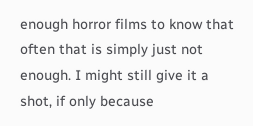enough horror films to know that often that is simply just not enough. I might still give it a shot, if only because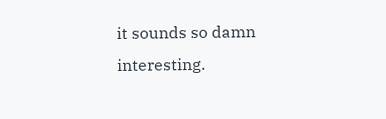it sounds so damn interesting.